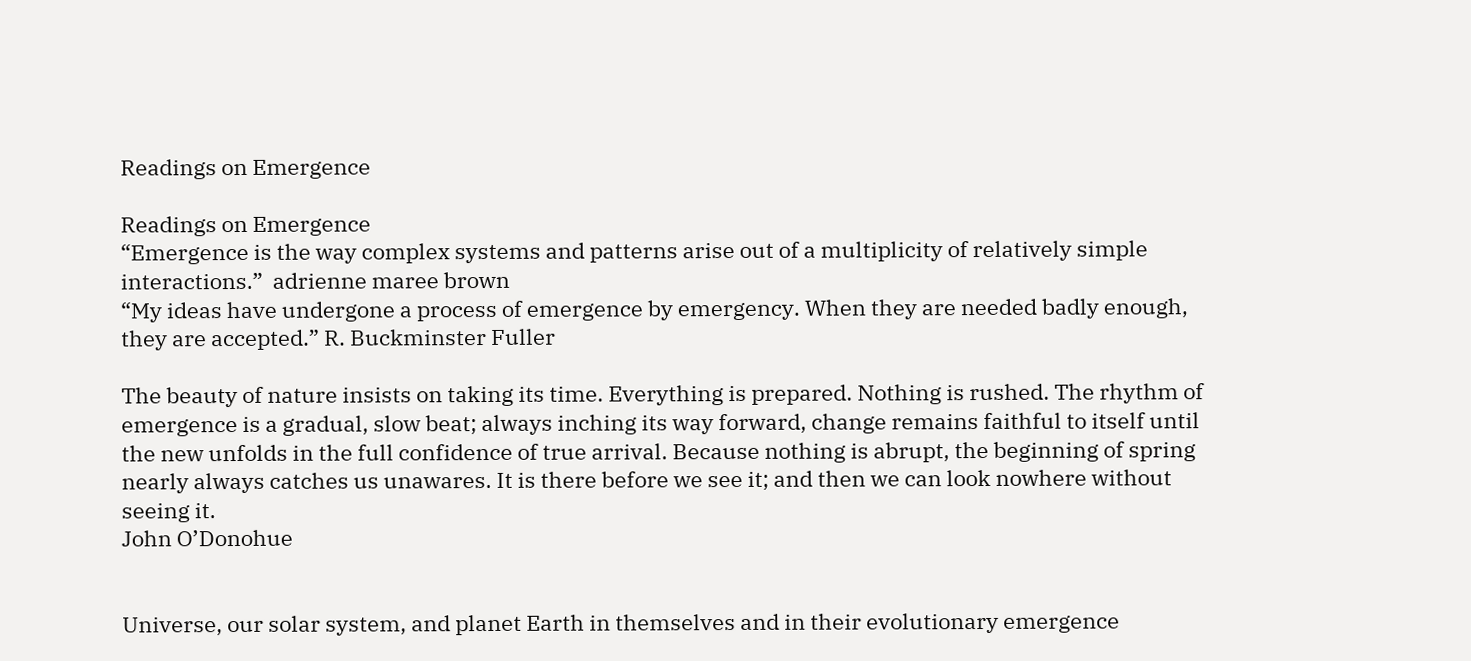Readings on Emergence

Readings on Emergence
“Emergence is the way complex systems and patterns arise out of a multiplicity of relatively simple interactions.”  adrienne maree brown
“My ideas have undergone a process of emergence by emergency. When they are needed badly enough, they are accepted.” R. Buckminster Fuller

The beauty of nature insists on taking its time. Everything is prepared. Nothing is rushed. The rhythm of emergence is a gradual, slow beat; always inching its way forward, change remains faithful to itself until the new unfolds in the full confidence of true arrival. Because nothing is abrupt, the beginning of spring nearly always catches us unawares. It is there before we see it; and then we can look nowhere without seeing it.
John O’Donohue


Universe, our solar system, and planet Earth in themselves and in their evolutionary emergence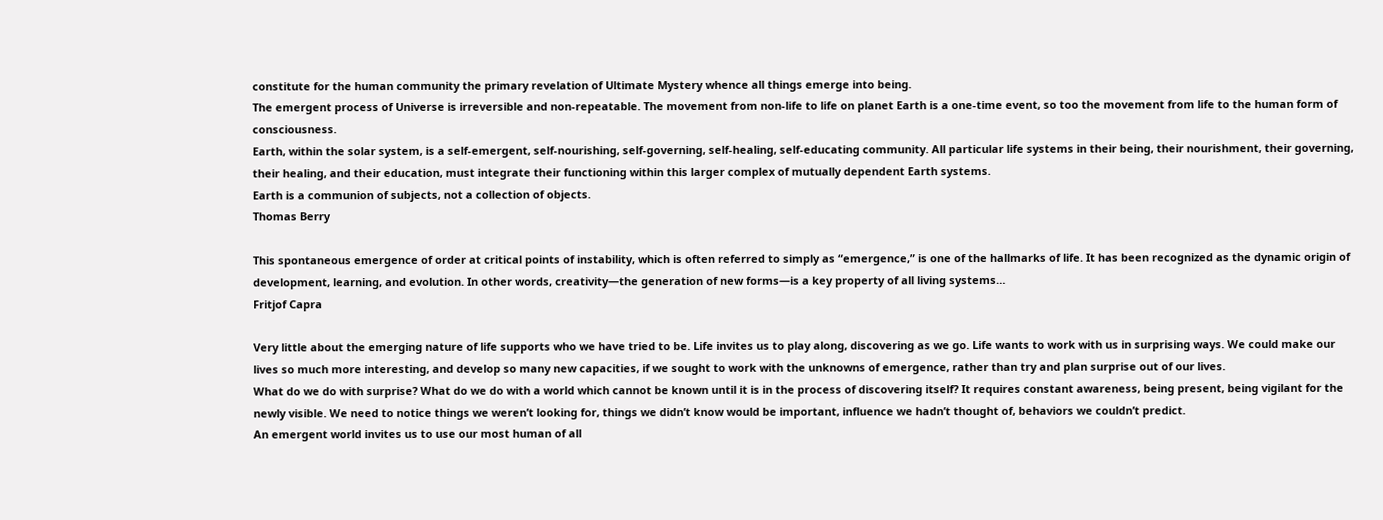constitute for the human community the primary revelation of Ultimate Mystery whence all things emerge into being.
The emergent process of Universe is irreversible and non-repeatable. The movement from non-life to life on planet Earth is a one-time event, so too the movement from life to the human form of consciousness.
Earth, within the solar system, is a self-emergent, self-nourishing, self-governing, self-healing, self-educating community. All particular life systems in their being, their nourishment, their governing, their healing, and their education, must integrate their functioning within this larger complex of mutually dependent Earth systems.
Earth is a communion of subjects, not a collection of objects.
Thomas Berry

This spontaneous emergence of order at critical points of instability, which is often referred to simply as “emergence,” is one of the hallmarks of life. It has been recognized as the dynamic origin of development, learning, and evolution. In other words, creativity—the generation of new forms—is a key property of all living systems…
Fritjof Capra

Very little about the emerging nature of life supports who we have tried to be. Life invites us to play along, discovering as we go. Life wants to work with us in surprising ways. We could make our lives so much more interesting, and develop so many new capacities, if we sought to work with the unknowns of emergence, rather than try and plan surprise out of our lives.
What do we do with surprise? What do we do with a world which cannot be known until it is in the process of discovering itself? It requires constant awareness, being present, being vigilant for the newly visible. We need to notice things we weren’t looking for, things we didn’t know would be important, influence we hadn’t thought of, behaviors we couldn’t predict.
An emergent world invites us to use our most human of all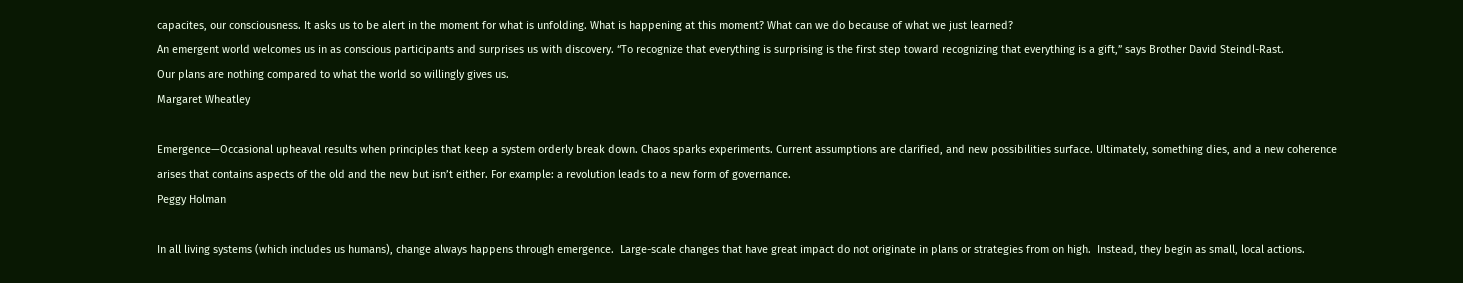capacites, our consciousness. It asks us to be alert in the moment for what is unfolding. What is happening at this moment? What can we do because of what we just learned?
An emergent world welcomes us in as conscious participants and surprises us with discovery. “To recognize that everything is surprising is the first step toward recognizing that everything is a gift,” says Brother David Steindl-Rast.
Our plans are nothing compared to what the world so willingly gives us.
Margaret Wheatley

Emergence—Occasional upheaval results when principles that keep a system orderly break down. Chaos sparks experiments. Current assumptions are clarified, and new possibilities surface. Ultimately, something dies, and a new coherence arises that contains aspects of the old and the new but isn’t either. For example: a revolution leads to a new form of governance.
Peggy Holman

In all living systems (which includes us humans), change always happens through emergence.  Large-scale changes that have great impact do not originate in plans or strategies from on high.  Instead, they begin as small, local actions.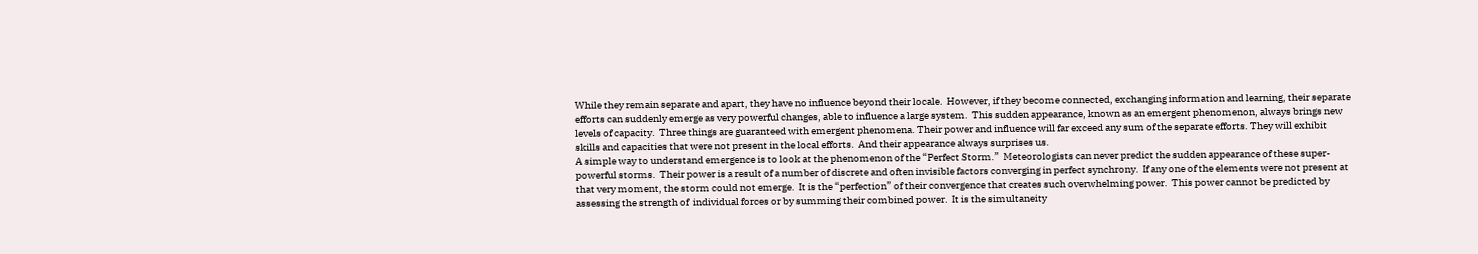While they remain separate and apart, they have no influence beyond their locale.  However, if they become connected, exchanging information and learning, their separate efforts can suddenly emerge as very powerful changes, able to influence a large system.  This sudden appearance, known as an emergent phenomenon, always brings new levels of capacity.  Three things are guaranteed with emergent phenomena. Their power and influence will far exceed any sum of the separate efforts. They will exhibit skills and capacities that were not present in the local efforts.  And their appearance always surprises us.
A simple way to understand emergence is to look at the phenomenon of the “Perfect Storm.”  Meteorologists can never predict the sudden appearance of these super-powerful storms.  Their power is a result of a number of discrete and often invisible factors converging in perfect synchrony.  If any one of the elements were not present at that very moment, the storm could not emerge.  It is the “perfection” of their convergence that creates such overwhelming power.  This power cannot be predicted by assessing the strength of  individual forces or by summing their combined power.  It is the simultaneity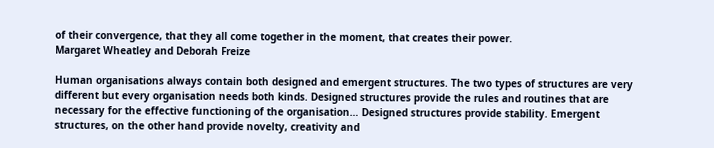of their convergence, that they all come together in the moment, that creates their power.
Margaret Wheatley and Deborah Freize

Human organisations always contain both designed and emergent structures. The two types of structures are very different but every organisation needs both kinds. Designed structures provide the rules and routines that are necessary for the effective functioning of the organisation… Designed structures provide stability. Emergent structures, on the other hand provide novelty, creativity and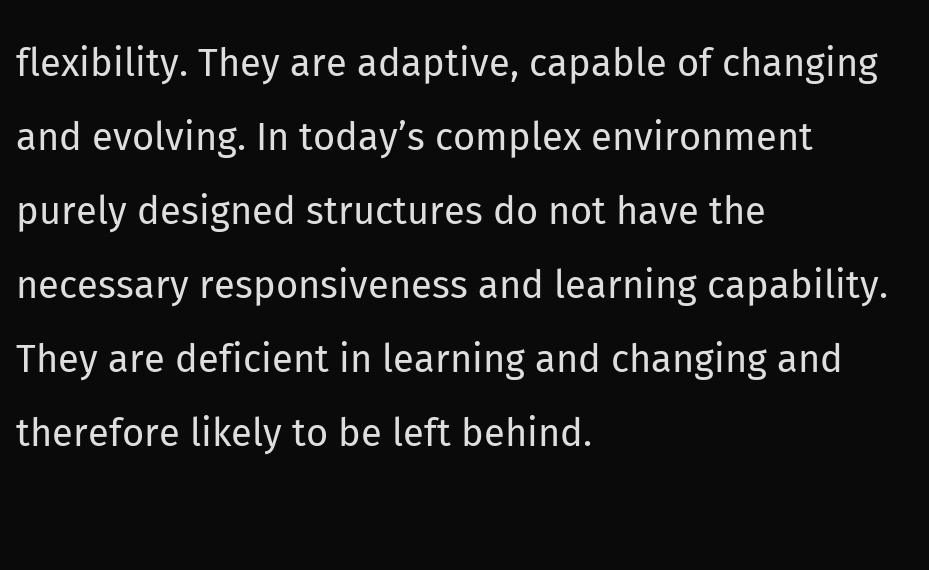flexibility. They are adaptive, capable of changing and evolving. In today’s complex environment purely designed structures do not have the necessary responsiveness and learning capability. They are deficient in learning and changing and therefore likely to be left behind.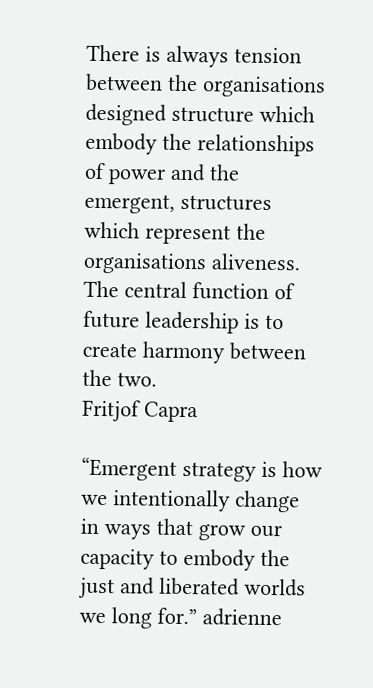There is always tension between the organisations designed structure which embody the relationships of power and the emergent, structures which represent the organisations aliveness. The central function of future leadership is to create harmony between the two.
Fritjof Capra

“Emergent strategy is how we intentionally change in ways that grow our capacity to embody the just and liberated worlds we long for.” adrienne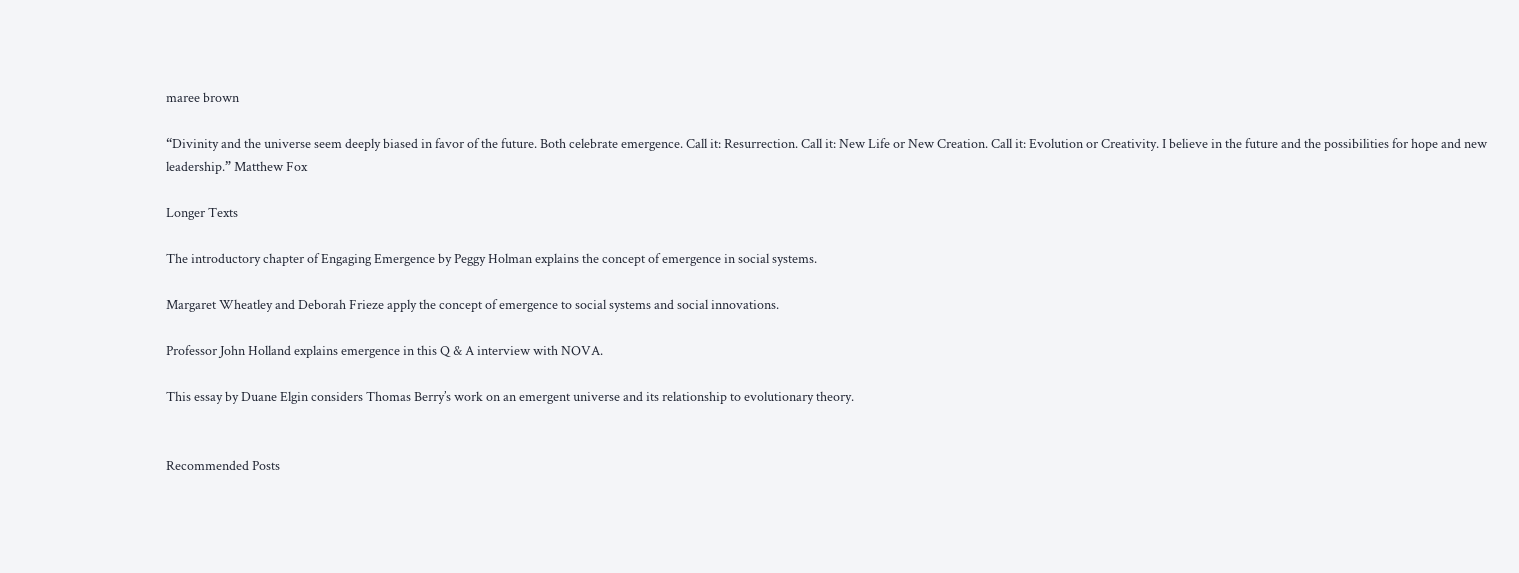maree brown

“Divinity and the universe seem deeply biased in favor of the future. Both celebrate emergence. Call it: Resurrection. Call it: New Life or New Creation. Call it: Evolution or Creativity. I believe in the future and the possibilities for hope and new leadership.” Matthew Fox

Longer Texts

The introductory chapter of Engaging Emergence by Peggy Holman explains the concept of emergence in social systems.

Margaret Wheatley and Deborah Frieze apply the concept of emergence to social systems and social innovations.

Professor John Holland explains emergence in this Q & A interview with NOVA.

This essay by Duane Elgin considers Thomas Berry’s work on an emergent universe and its relationship to evolutionary theory.


Recommended Posts